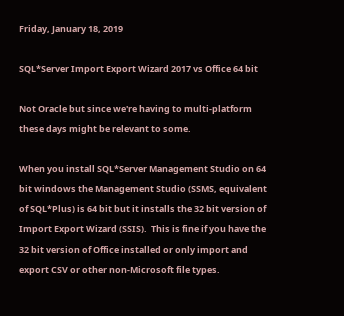Friday, January 18, 2019

SQL*Server Import Export Wizard 2017 vs Office 64 bit

Not Oracle but since we're having to multi-platform these days might be relevant to some.

When you install SQL*Server Management Studio on 64 bit windows the Management Studio (SSMS, equivalent of SQL*Plus) is 64 bit but it installs the 32 bit version of Import Export Wizard (SSIS).  This is fine if you have the 32 bit version of Office installed or only import and export CSV or other non-Microsoft file types.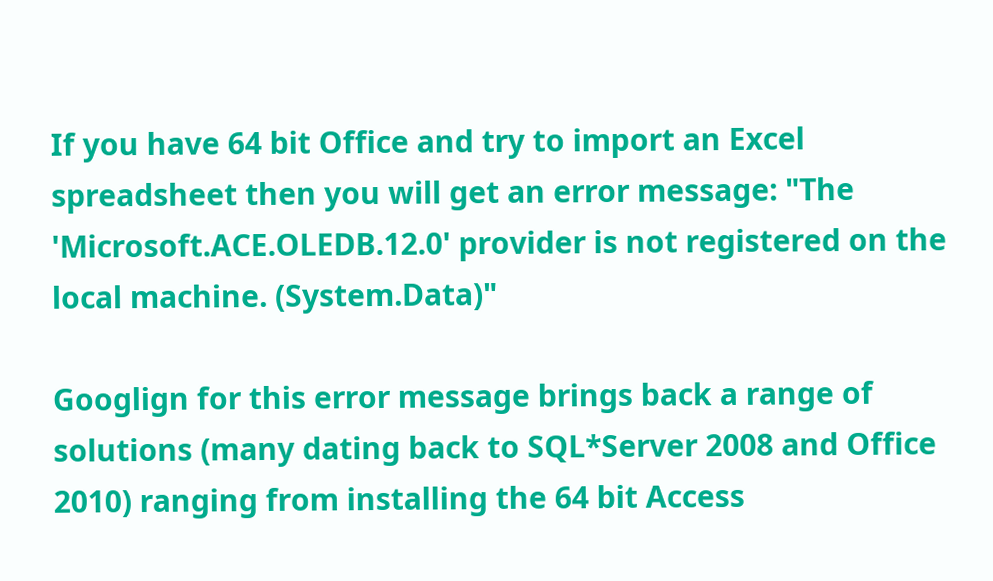If you have 64 bit Office and try to import an Excel spreadsheet then you will get an error message: "The 'Microsoft.ACE.OLEDB.12.0' provider is not registered on the local machine. (System.Data)"

Googlign for this error message brings back a range of solutions (many dating back to SQL*Server 2008 and Office 2010) ranging from installing the 64 bit Access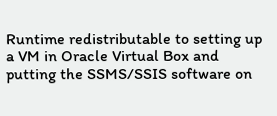Runtime redistributable to setting up a VM in Oracle Virtual Box and putting the SSMS/SSIS software on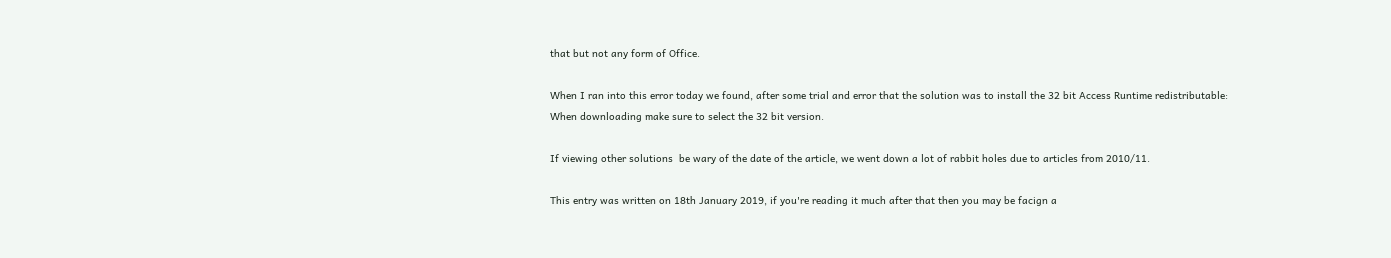that but not any form of Office.

When I ran into this error today we found, after some trial and error that the solution was to install the 32 bit Access Runtime redistributable:
When downloading make sure to select the 32 bit version.

If viewing other solutions  be wary of the date of the article, we went down a lot of rabbit holes due to articles from 2010/11.

This entry was written on 18th January 2019, if you're reading it much after that then you may be facign a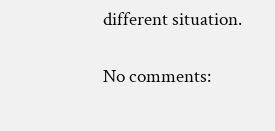different situation.

No comments: